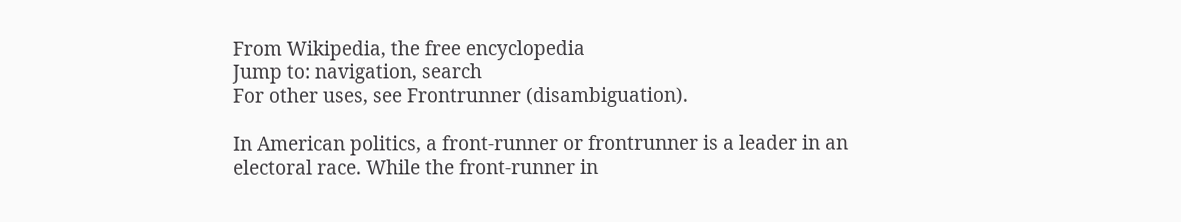From Wikipedia, the free encyclopedia
Jump to: navigation, search
For other uses, see Frontrunner (disambiguation).

In American politics, a front-runner or frontrunner is a leader in an electoral race. While the front-runner in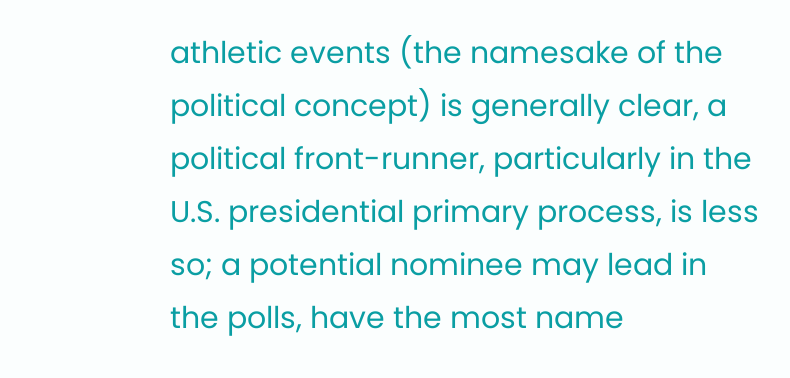athletic events (the namesake of the political concept) is generally clear, a political front-runner, particularly in the U.S. presidential primary process, is less so; a potential nominee may lead in the polls, have the most name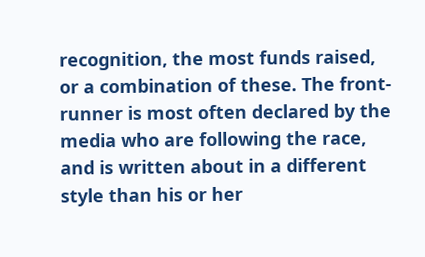recognition, the most funds raised, or a combination of these. The front-runner is most often declared by the media who are following the race, and is written about in a different style than his or her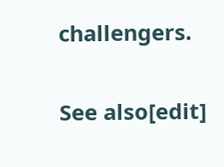challengers.

See also[edit]